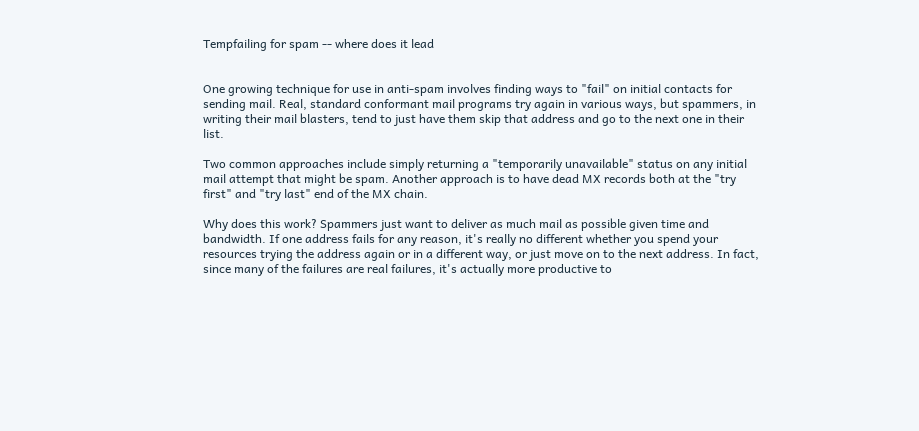Tempfailing for spam -- where does it lead


One growing technique for use in anti-spam involves finding ways to "fail" on initial contacts for sending mail. Real, standard conformant mail programs try again in various ways, but spammers, in writing their mail blasters, tend to just have them skip that address and go to the next one in their list.

Two common approaches include simply returning a "temporarily unavailable" status on any initial mail attempt that might be spam. Another approach is to have dead MX records both at the "try first" and "try last" end of the MX chain.

Why does this work? Spammers just want to deliver as much mail as possible given time and bandwidth. If one address fails for any reason, it's really no different whether you spend your resources trying the address again or in a different way, or just move on to the next address. In fact, since many of the failures are real failures, it's actually more productive to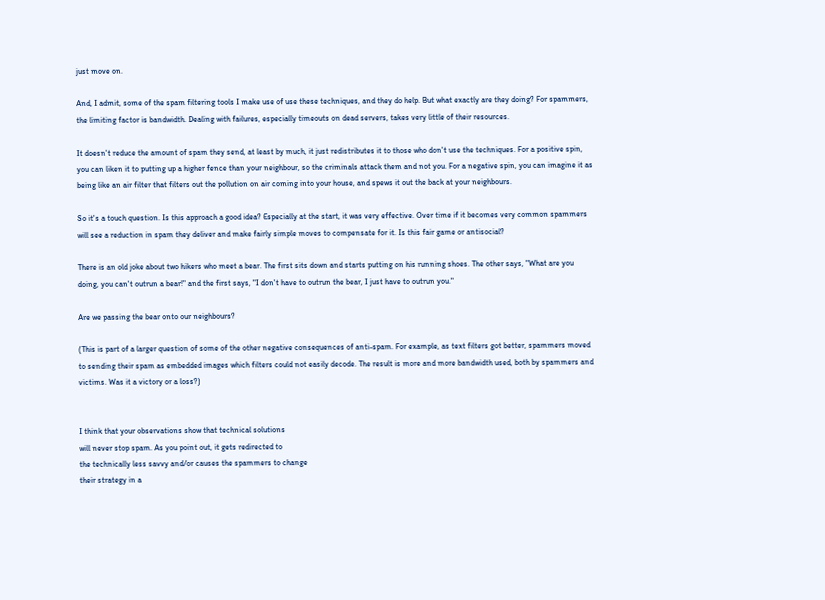just move on.

And, I admit, some of the spam filtering tools I make use of use these techniques, and they do help. But what exactly are they doing? For spammers, the limiting factor is bandwidth. Dealing with failures, especially timeouts on dead servers, takes very little of their resources.

It doesn't reduce the amount of spam they send, at least by much, it just redistributes it to those who don't use the techniques. For a positive spin, you can liken it to putting up a higher fence than your neighbour, so the criminals attack them and not you. For a negative spin, you can imagine it as being like an air filter that filters out the pollution on air coming into your house, and spews it out the back at your neighbours.

So it's a touch question. Is this approach a good idea? Especially at the start, it was very effective. Over time if it becomes very common spammers will see a reduction in spam they deliver and make fairly simple moves to compensate for it. Is this fair game or antisocial?

There is an old joke about two hikers who meet a bear. The first sits down and starts putting on his running shoes. The other says, "What are you doing, you can't outrun a bear!" and the first says, "I don't have to outrun the bear, I just have to outrun you."

Are we passing the bear onto our neighbours?

(This is part of a larger question of some of the other negative consequences of anti-spam. For example, as text filters got better, spammers moved to sending their spam as embedded images which filters could not easily decode. The result is more and more bandwidth used, both by spammers and victims. Was it a victory or a loss?)


I think that your observations show that technical solutions
will never stop spam. As you point out, it gets redirected to
the technically less savvy and/or causes the spammers to change
their strategy in a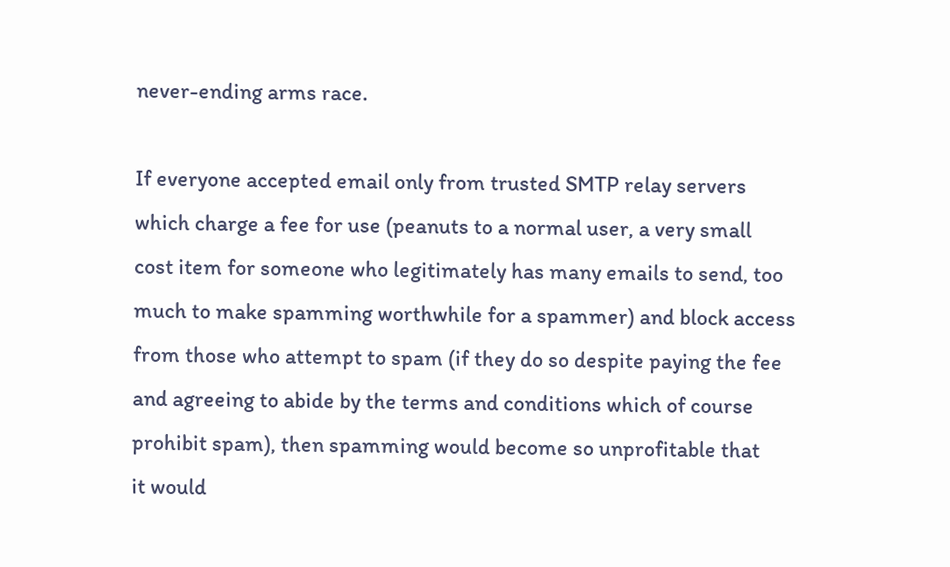never-ending arms race.

If everyone accepted email only from trusted SMTP relay servers
which charge a fee for use (peanuts to a normal user, a very small
cost item for someone who legitimately has many emails to send, too
much to make spamming worthwhile for a spammer) and block access
from those who attempt to spam (if they do so despite paying the fee
and agreeing to abide by the terms and conditions which of course
prohibit spam), then spamming would become so unprofitable that
it would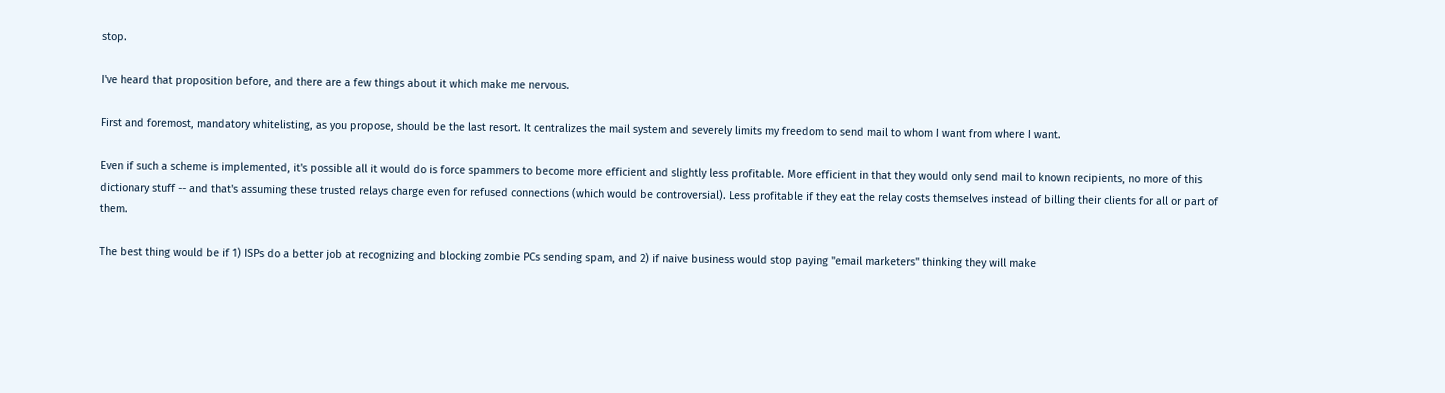stop.

I've heard that proposition before, and there are a few things about it which make me nervous.

First and foremost, mandatory whitelisting, as you propose, should be the last resort. It centralizes the mail system and severely limits my freedom to send mail to whom I want from where I want.

Even if such a scheme is implemented, it's possible all it would do is force spammers to become more efficient and slightly less profitable. More efficient in that they would only send mail to known recipients, no more of this dictionary stuff -- and that's assuming these trusted relays charge even for refused connections (which would be controversial). Less profitable if they eat the relay costs themselves instead of billing their clients for all or part of them.

The best thing would be if 1) ISPs do a better job at recognizing and blocking zombie PCs sending spam, and 2) if naive business would stop paying "email marketers" thinking they will make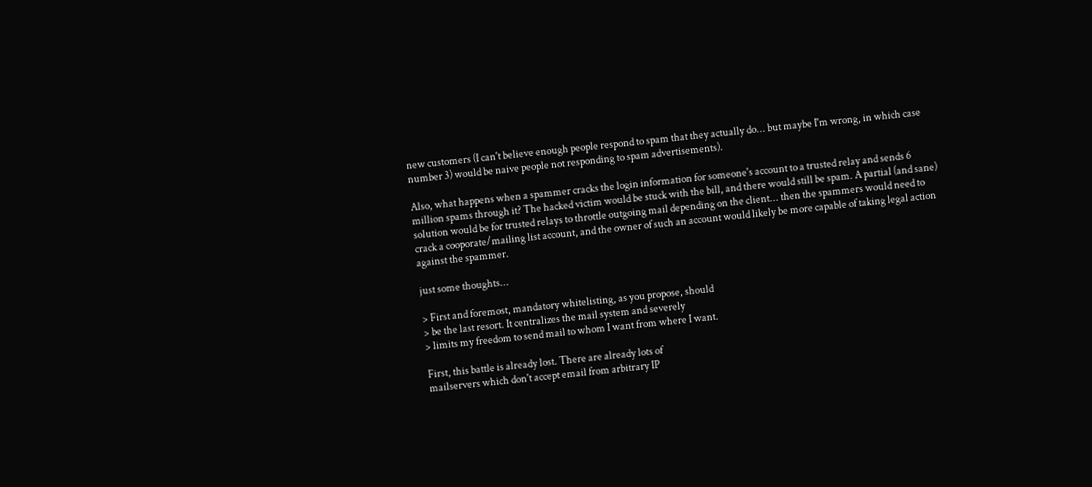new customers (I can't believe enough people respond to spam that they actually do... but maybe I'm wrong, in which case number 3) would be naive people not responding to spam advertisements).

Also, what happens when a spammer cracks the login information for someone's account to a trusted relay and sends 6 million spams through it? The hacked victim would be stuck with the bill, and there would still be spam. A partial (and sane) solution would be for trusted relays to throttle outgoing mail depending on the client... then the spammers would need to crack a cooporate/mailing list account, and the owner of such an account would likely be more capable of taking legal action against the spammer.

just some thoughts...

> First and foremost, mandatory whitelisting, as you propose, should
> be the last resort. It centralizes the mail system and severely
> limits my freedom to send mail to whom I want from where I want.

First, this battle is already lost. There are already lots of
mailservers which don't accept email from arbitrary IP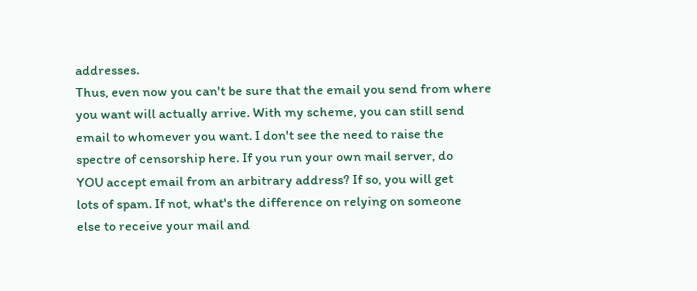addresses.
Thus, even now you can't be sure that the email you send from where
you want will actually arrive. With my scheme, you can still send
email to whomever you want. I don't see the need to raise the
spectre of censorship here. If you run your own mail server, do
YOU accept email from an arbitrary address? If so, you will get
lots of spam. If not, what's the difference on relying on someone
else to receive your mail and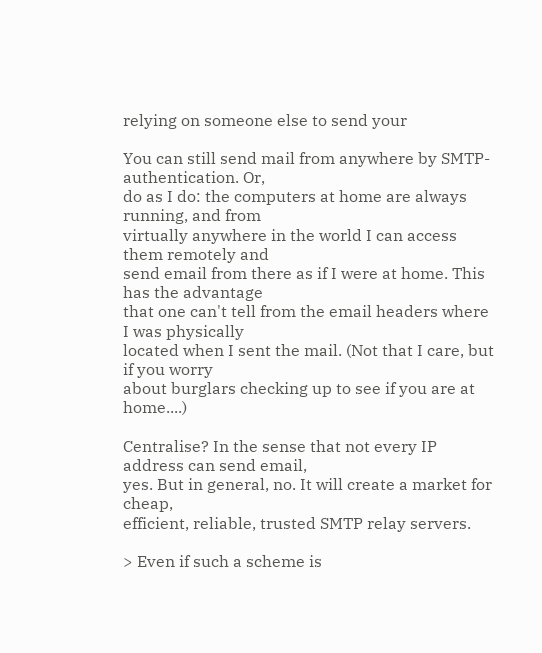relying on someone else to send your

You can still send mail from anywhere by SMTP-authentication. Or,
do as I do: the computers at home are always running, and from
virtually anywhere in the world I can access them remotely and
send email from there as if I were at home. This has the advantage
that one can't tell from the email headers where I was physically
located when I sent the mail. (Not that I care, but if you worry
about burglars checking up to see if you are at home....)

Centralise? In the sense that not every IP address can send email,
yes. But in general, no. It will create a market for cheap,
efficient, reliable, trusted SMTP relay servers.

> Even if such a scheme is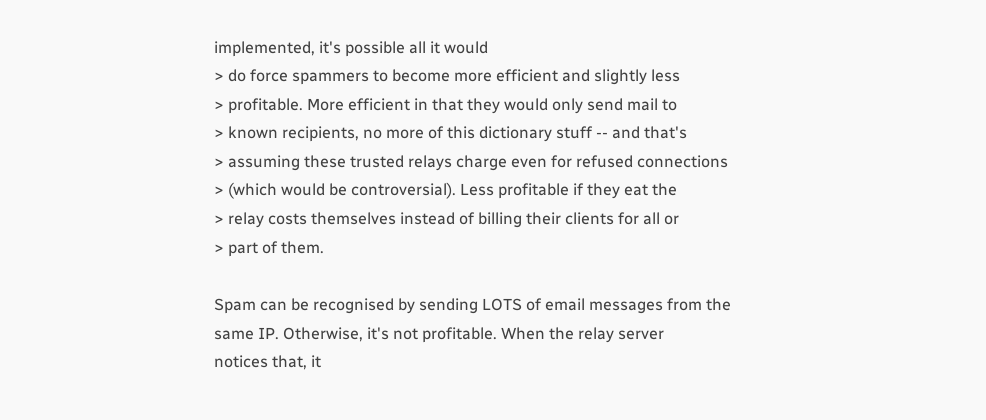implemented, it's possible all it would
> do force spammers to become more efficient and slightly less
> profitable. More efficient in that they would only send mail to
> known recipients, no more of this dictionary stuff -- and that's
> assuming these trusted relays charge even for refused connections
> (which would be controversial). Less profitable if they eat the
> relay costs themselves instead of billing their clients for all or
> part of them.

Spam can be recognised by sending LOTS of email messages from the
same IP. Otherwise, it's not profitable. When the relay server
notices that, it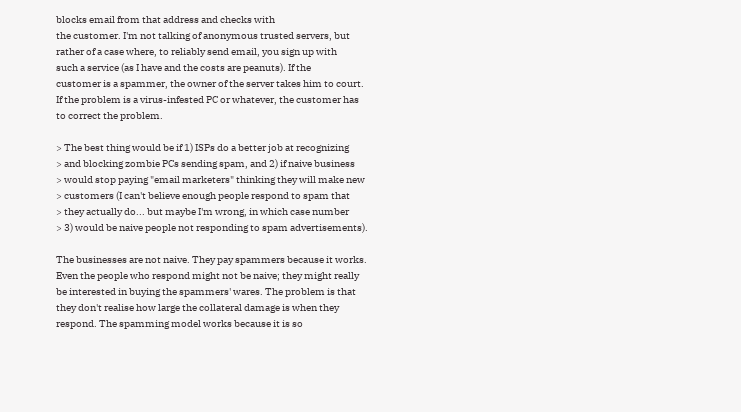blocks email from that address and checks with
the customer. I'm not talking of anonymous trusted servers, but
rather of a case where, to reliably send email, you sign up with
such a service (as I have and the costs are peanuts). If the
customer is a spammer, the owner of the server takes him to court.
If the problem is a virus-infested PC or whatever, the customer has
to correct the problem.

> The best thing would be if 1) ISPs do a better job at recognizing
> and blocking zombie PCs sending spam, and 2) if naive business
> would stop paying "email marketers" thinking they will make new
> customers (I can't believe enough people respond to spam that
> they actually do... but maybe I'm wrong, in which case number
> 3) would be naive people not responding to spam advertisements).

The businesses are not naive. They pay spammers because it works.
Even the people who respond might not be naive; they might really
be interested in buying the spammers' wares. The problem is that
they don't realise how large the collateral damage is when they
respond. The spamming model works because it is so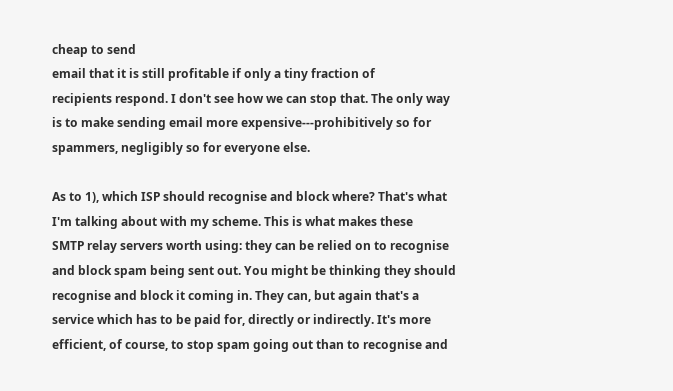cheap to send
email that it is still profitable if only a tiny fraction of
recipients respond. I don't see how we can stop that. The only way
is to make sending email more expensive---prohibitively so for
spammers, negligibly so for everyone else.

As to 1), which ISP should recognise and block where? That's what
I'm talking about with my scheme. This is what makes these
SMTP relay servers worth using: they can be relied on to recognise
and block spam being sent out. You might be thinking they should
recognise and block it coming in. They can, but again that's a
service which has to be paid for, directly or indirectly. It's more
efficient, of course, to stop spam going out than to recognise and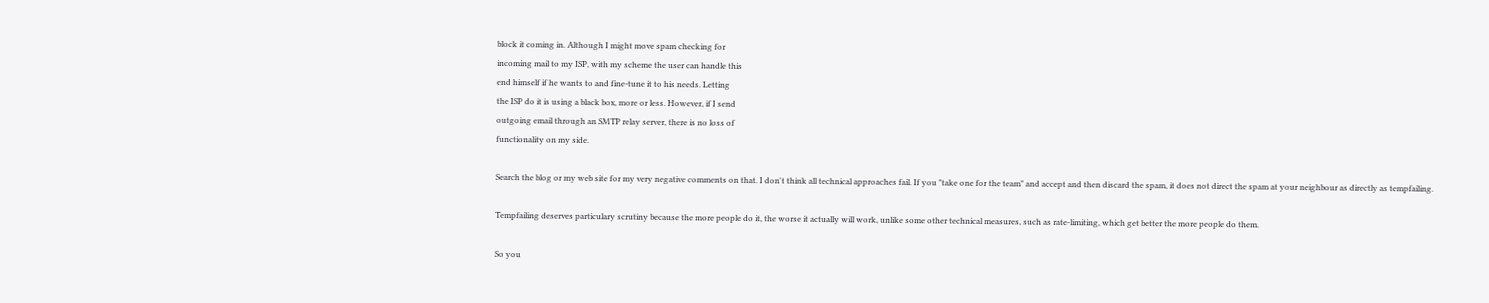block it coming in. Although I might move spam checking for
incoming mail to my ISP, with my scheme the user can handle this
end himself if he wants to and fine-tune it to his needs. Letting
the ISP do it is using a black box, more or less. However, if I send
outgoing email through an SMTP relay server, there is no loss of
functionality on my side.

Search the blog or my web site for my very negative comments on that. I don't think all technical approaches fail. If you "take one for the team" and accept and then discard the spam, it does not direct the spam at your neighbour as directly as tempfailing.

Tempfailing deserves particulary scrutiny because the more people do it, the worse it actually will work, unlike some other technical measures, such as rate-limiting, which get better the more people do them.

So you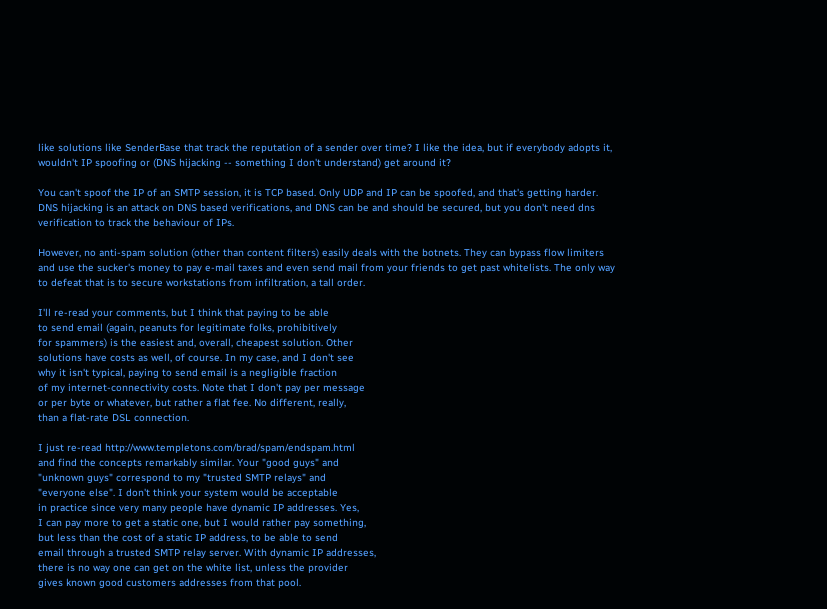like solutions like SenderBase that track the reputation of a sender over time? I like the idea, but if everybody adopts it, wouldn't IP spoofing or (DNS hijacking -- something I don't understand) get around it?

You can't spoof the IP of an SMTP session, it is TCP based. Only UDP and IP can be spoofed, and that's getting harder. DNS hijacking is an attack on DNS based verifications, and DNS can be and should be secured, but you don't need dns verification to track the behaviour of IPs.

However, no anti-spam solution (other than content filters) easily deals with the botnets. They can bypass flow limiters and use the sucker's money to pay e-mail taxes and even send mail from your friends to get past whitelists. The only way to defeat that is to secure workstations from infiltration, a tall order.

I'll re-read your comments, but I think that paying to be able
to send email (again, peanuts for legitimate folks, prohibitively
for spammers) is the easiest and, overall, cheapest solution. Other
solutions have costs as well, of course. In my case, and I don't see
why it isn't typical, paying to send email is a negligible fraction
of my internet-connectivity costs. Note that I don't pay per message
or per byte or whatever, but rather a flat fee. No different, really,
than a flat-rate DSL connection.

I just re-read http://www.templetons.com/brad/spam/endspam.html
and find the concepts remarkably similar. Your "good guys" and
"unknown guys" correspond to my "trusted SMTP relays" and
"everyone else". I don't think your system would be acceptable
in practice since very many people have dynamic IP addresses. Yes,
I can pay more to get a static one, but I would rather pay something,
but less than the cost of a static IP address, to be able to send
email through a trusted SMTP relay server. With dynamic IP addresses,
there is no way one can get on the white list, unless the provider
gives known good customers addresses from that pool.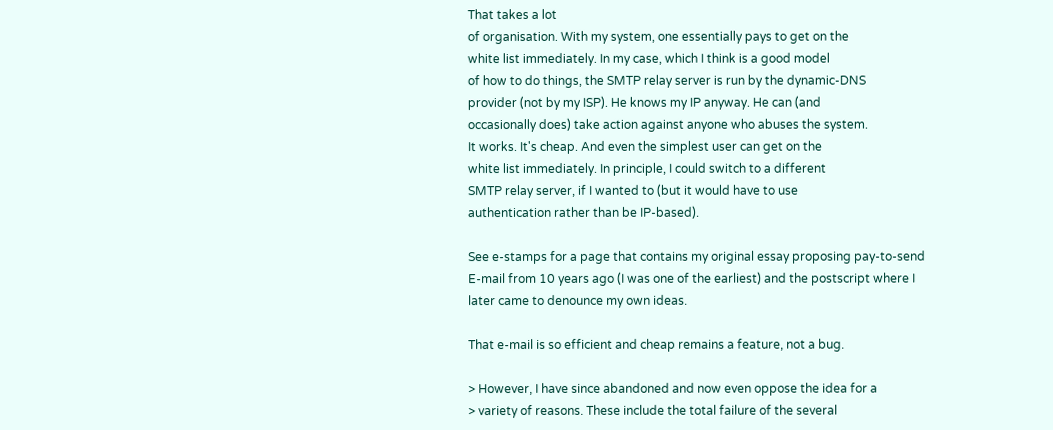That takes a lot
of organisation. With my system, one essentially pays to get on the
white list immediately. In my case, which I think is a good model
of how to do things, the SMTP relay server is run by the dynamic-DNS
provider (not by my ISP). He knows my IP anyway. He can (and
occasionally does) take action against anyone who abuses the system.
It works. It's cheap. And even the simplest user can get on the
white list immediately. In principle, I could switch to a different
SMTP relay server, if I wanted to (but it would have to use
authentication rather than be IP-based).

See e-stamps for a page that contains my original essay proposing pay-to-send E-mail from 10 years ago (I was one of the earliest) and the postscript where I later came to denounce my own ideas.

That e-mail is so efficient and cheap remains a feature, not a bug.

> However, I have since abandoned and now even oppose the idea for a
> variety of reasons. These include the total failure of the several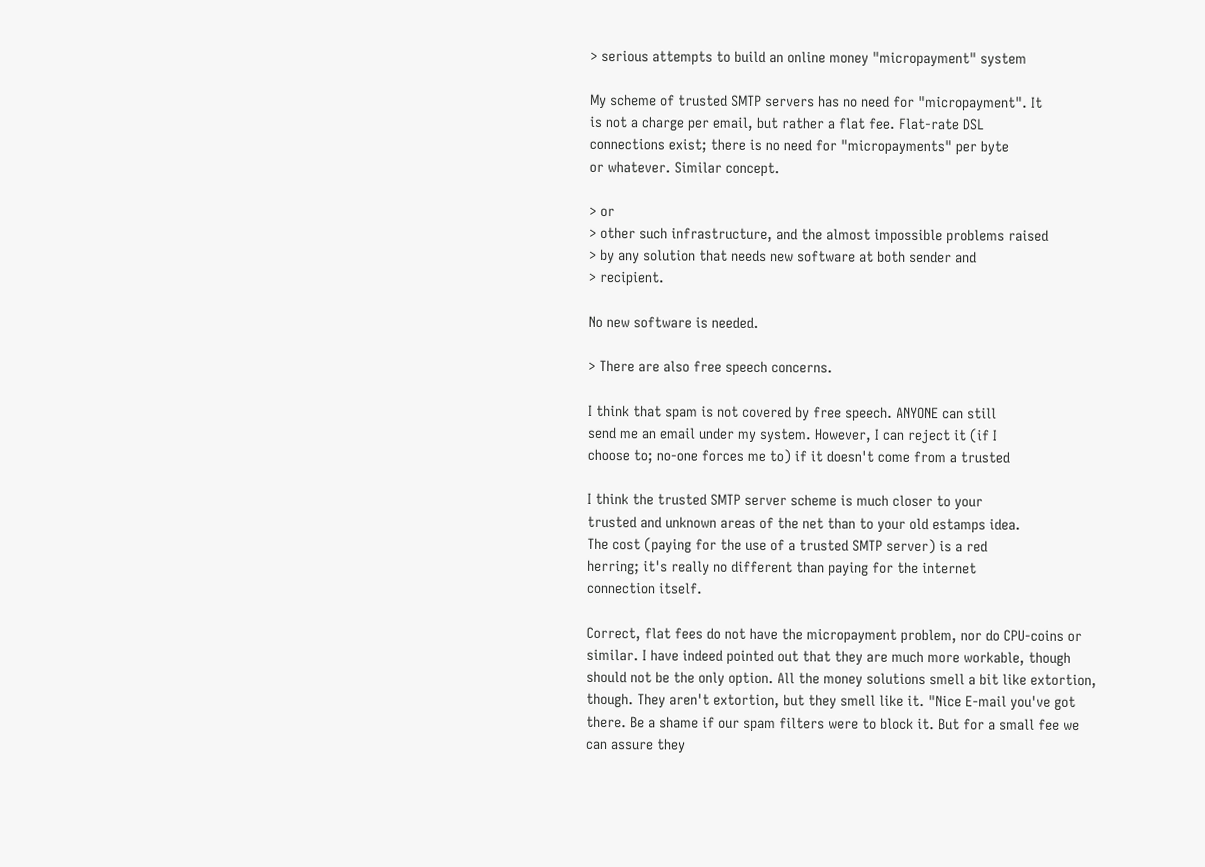> serious attempts to build an online money "micropayment" system

My scheme of trusted SMTP servers has no need for "micropayment". It
is not a charge per email, but rather a flat fee. Flat-rate DSL
connections exist; there is no need for "micropayments" per byte
or whatever. Similar concept.

> or
> other such infrastructure, and the almost impossible problems raised
> by any solution that needs new software at both sender and
> recipient.

No new software is needed.

> There are also free speech concerns.

I think that spam is not covered by free speech. ANYONE can still
send me an email under my system. However, I can reject it (if I
choose to; no-one forces me to) if it doesn't come from a trusted

I think the trusted SMTP server scheme is much closer to your
trusted and unknown areas of the net than to your old estamps idea.
The cost (paying for the use of a trusted SMTP server) is a red
herring; it's really no different than paying for the internet
connection itself.

Correct, flat fees do not have the micropayment problem, nor do CPU-coins or similar. I have indeed pointed out that they are much more workable, though should not be the only option. All the money solutions smell a bit like extortion, though. They aren't extortion, but they smell like it. "Nice E-mail you've got there. Be a shame if our spam filters were to block it. But for a small fee we can assure they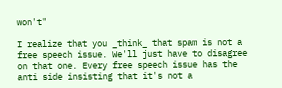won't"

I realize that you _think_ that spam is not a free speech issue. We'll just have to disagree on that one. Every free speech issue has the anti side insisting that it's not a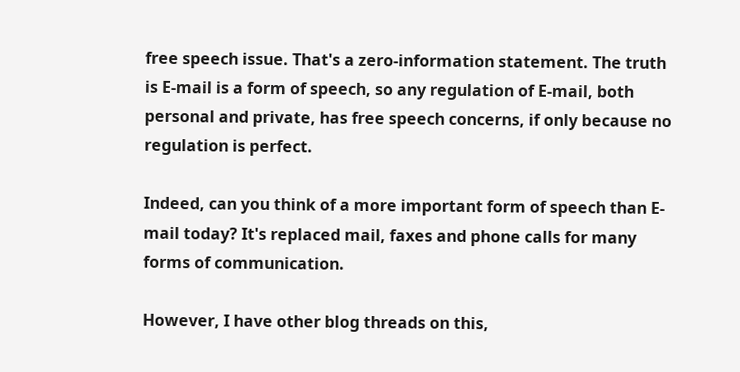free speech issue. That's a zero-information statement. The truth is E-mail is a form of speech, so any regulation of E-mail, both personal and private, has free speech concerns, if only because no regulation is perfect.

Indeed, can you think of a more important form of speech than E-mail today? It's replaced mail, faxes and phone calls for many forms of communication.

However, I have other blog threads on this,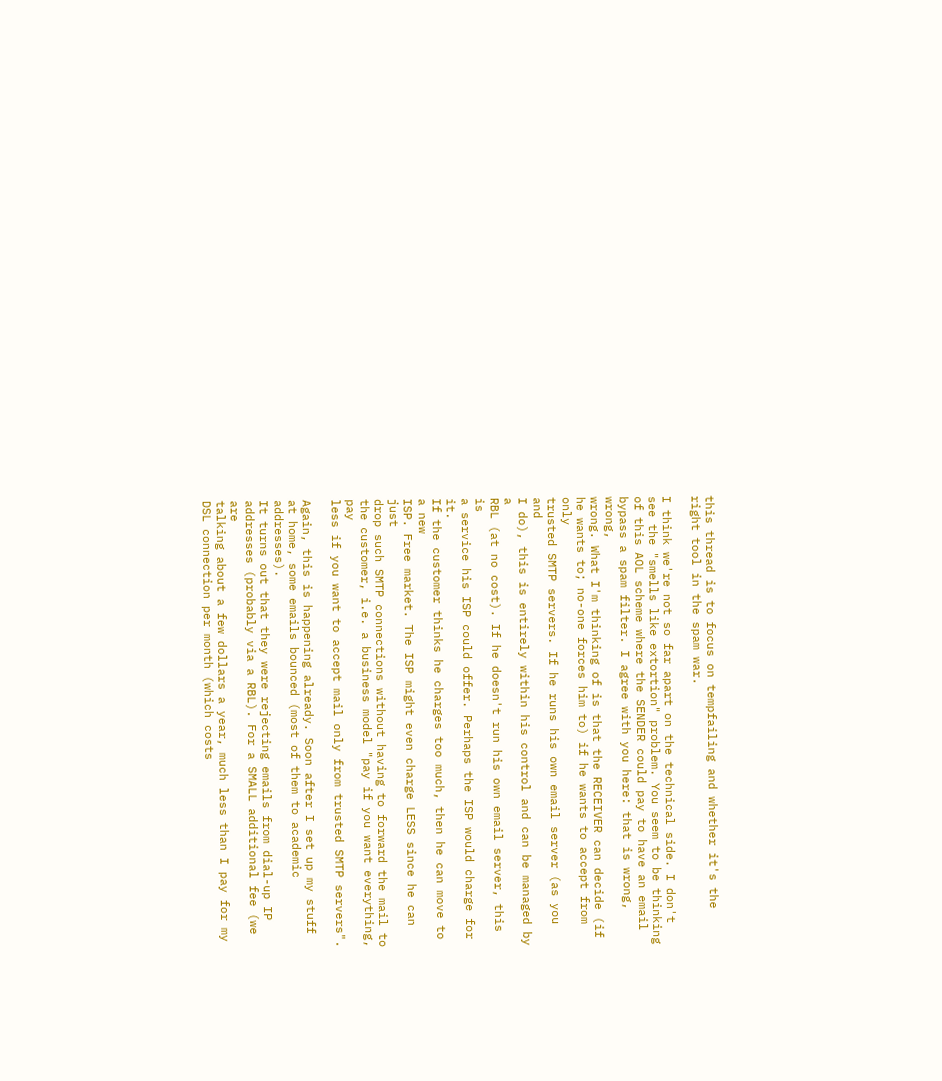this thread is to focus on tempfailing and whether it's the right tool in the spam war.

I think we're not so far apart on the technical side. I don't
see the "smells like extortion" problem. You seem to be thinking
of this AOL scheme where the SENDER could pay to have an email
bypass a spam filter. I agree with you here: that is wrong, wrong,
wrong. What I'm thinking of is that the RECEIVER can decide (if
he wants to; no-one forces him to) if he wants to accept from only
trusted SMTP servers. If he runs his own email server (as you and
I do), this is entirely within his control and can be managed by a
RBL (at no cost). If he doesn't run his own email server, this is
a service his ISP could offer. Perhaps the ISP would charge for it.
If the customer thinks he charges too much, then he can move to a new
ISP. Free market. The ISP might even charge LESS since he can just
drop such SMTP connections without having to forward the mail to
the customer, i.e. a business model "pay if you want everything, pay
less if you want to accept mail only from trusted SMTP servers".

Again, this is happening already. Soon after I set up my stuff
at home, some emails bounced (most of them to academic addresses).
It turns out that they were rejecting emails from dial-up IP
addresses (probably via a RBL). For a SMALL additional fee (we are
talking about a few dollars a year, much less than I pay for my
DSL connection per month (which costs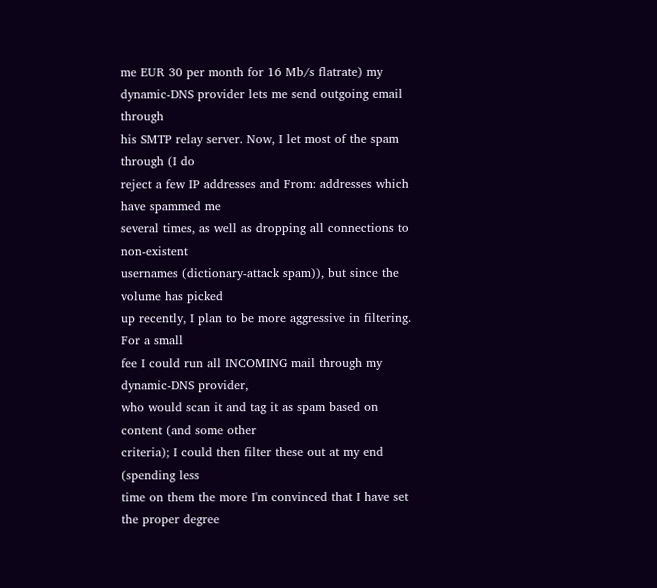me EUR 30 per month for 16 Mb/s flatrate) my dynamic-DNS provider lets me send outgoing email through
his SMTP relay server. Now, I let most of the spam through (I do
reject a few IP addresses and From: addresses which have spammed me
several times, as well as dropping all connections to non-existent
usernames (dictionary-attack spam)), but since the volume has picked
up recently, I plan to be more aggressive in filtering. For a small
fee I could run all INCOMING mail through my dynamic-DNS provider,
who would scan it and tag it as spam based on content (and some other
criteria); I could then filter these out at my end (spending less
time on them the more I'm convinced that I have set the proper degree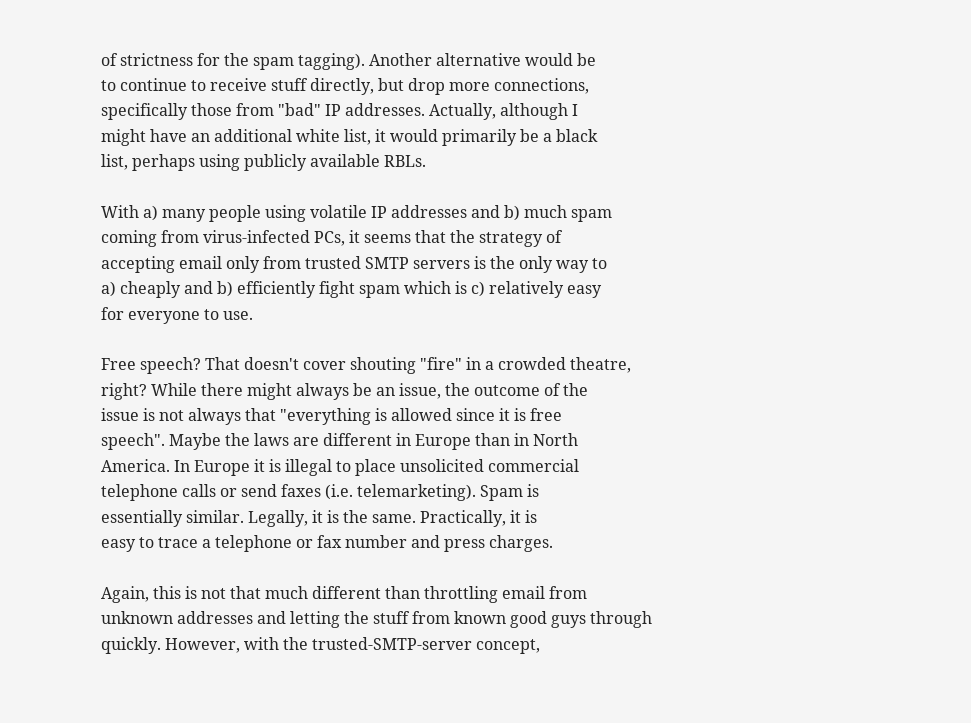of strictness for the spam tagging). Another alternative would be
to continue to receive stuff directly, but drop more connections,
specifically those from "bad" IP addresses. Actually, although I
might have an additional white list, it would primarily be a black
list, perhaps using publicly available RBLs.

With a) many people using volatile IP addresses and b) much spam
coming from virus-infected PCs, it seems that the strategy of
accepting email only from trusted SMTP servers is the only way to
a) cheaply and b) efficiently fight spam which is c) relatively easy
for everyone to use.

Free speech? That doesn't cover shouting "fire" in a crowded theatre,
right? While there might always be an issue, the outcome of the
issue is not always that "everything is allowed since it is free
speech". Maybe the laws are different in Europe than in North
America. In Europe it is illegal to place unsolicited commercial
telephone calls or send faxes (i.e. telemarketing). Spam is
essentially similar. Legally, it is the same. Practically, it is
easy to trace a telephone or fax number and press charges.

Again, this is not that much different than throttling email from
unknown addresses and letting the stuff from known good guys through
quickly. However, with the trusted-SMTP-server concept,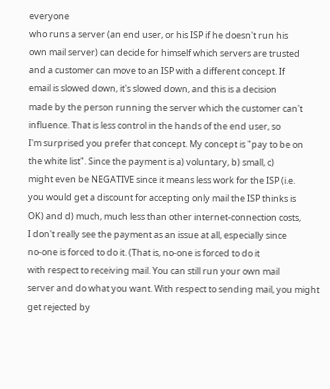everyone
who runs a server (an end user, or his ISP if he doesn't run his
own mail server) can decide for himself which servers are trusted
and a customer can move to an ISP with a different concept. If
email is slowed down, it's slowed down, and this is a decision
made by the person running the server which the customer can't
influence. That is less control in the hands of the end user, so
I'm surprised you prefer that concept. My concept is "pay to be on
the white list". Since the payment is a) voluntary, b) small, c)
might even be NEGATIVE since it means less work for the ISP (i.e.
you would get a discount for accepting only mail the ISP thinks is
OK) and d) much, much less than other internet-connection costs,
I don't really see the payment as an issue at all, especially since
no-one is forced to do it. (That is, no-one is forced to do it
with respect to receiving mail. You can still run your own mail
server and do what you want. With respect to sending mail, you might
get rejected by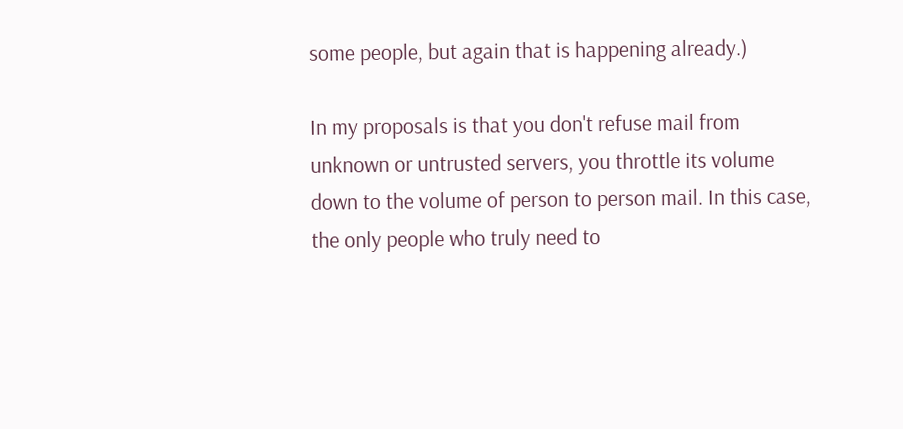some people, but again that is happening already.)

In my proposals is that you don't refuse mail from unknown or untrusted servers, you throttle its volume down to the volume of person to person mail. In this case, the only people who truly need to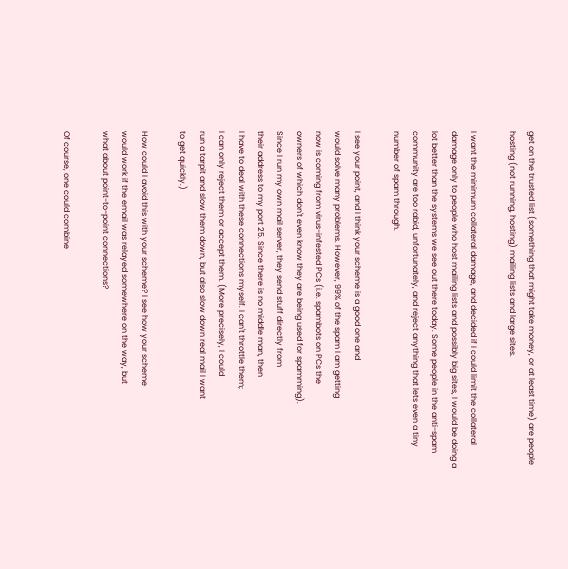get on the trusted list (something that might take money, or at least time) are people hosting (not running, hosting) mailing lists and large sites.

I want the minimum collateral damage, and decided if I could limit the collateral damage only to people who host mailing lists and possibly big sites, I would be doing a lot better than the systems we see out there today. Some people in the anti-spam community are too rabid, unfortunately, and reject anything that lets even a tiny number of spam through.

I see your point, and I think your scheme is a good one and
would solve many problems. However, 99% of the spam I am getting
now is coming from virus-infested PCs (i.e. spambots on PCs the
owners of which don't even know they are being used for spamming).
Since I run my own mail server, they send stuff directly from
their address to my port 25. Since there is no middle man, then
I have to deal with these connections myself. I can't throttle them;
I can only reject them or accept them. (More precisely, I could
run a tarpit and slow them down, but also slow down real mail I want
to get quickly.)

How could I avoid this with your scheme? I see how your scheme
would work if the email was relayed somewhere on the way, but
what about point-to-point connections?

Of course, one could combine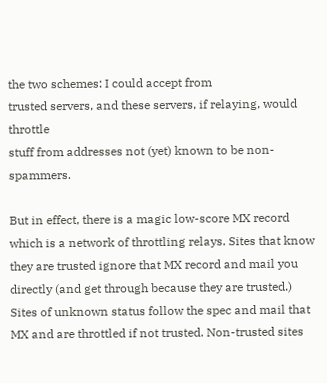the two schemes: I could accept from
trusted servers, and these servers, if relaying, would throttle
stuff from addresses not (yet) known to be non-spammers.

But in effect, there is a magic low-score MX record which is a network of throttling relays. Sites that know they are trusted ignore that MX record and mail you directly (and get through because they are trusted.) Sites of unknown status follow the spec and mail that MX and are throttled if not trusted. Non-trusted sites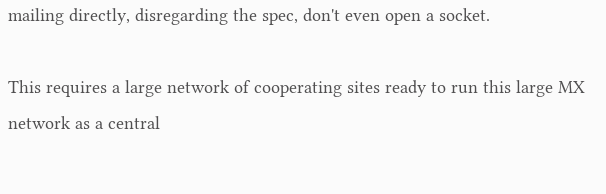mailing directly, disregarding the spec, don't even open a socket.

This requires a large network of cooperating sites ready to run this large MX network as a central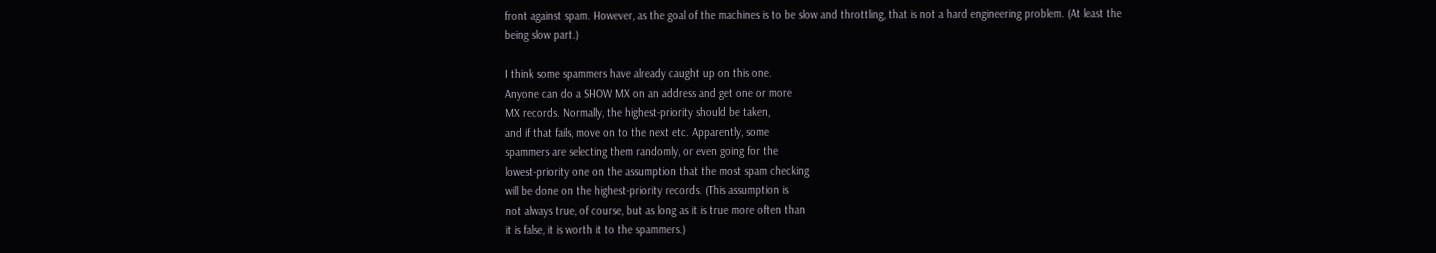front against spam. However, as the goal of the machines is to be slow and throttling, that is not a hard engineering problem. (At least the being slow part.)

I think some spammers have already caught up on this one.
Anyone can do a SHOW MX on an address and get one or more
MX records. Normally, the highest-priority should be taken,
and if that fails, move on to the next etc. Apparently, some
spammers are selecting them randomly, or even going for the
lowest-priority one on the assumption that the most spam checking
will be done on the highest-priority records. (This assumption is
not always true, of course, but as long as it is true more often than
it is false, it is worth it to the spammers.)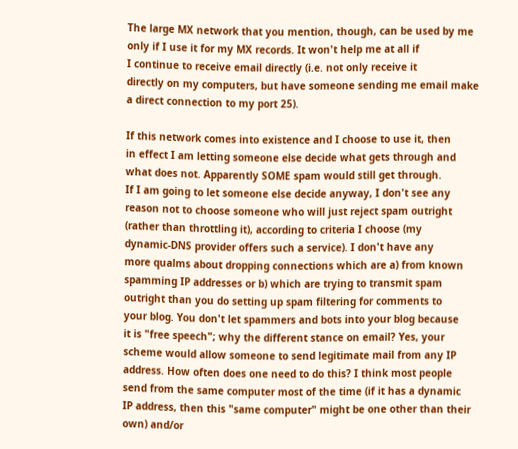The large MX network that you mention, though, can be used by me
only if I use it for my MX records. It won't help me at all if
I continue to receive email directly (i.e. not only receive it
directly on my computers, but have someone sending me email make
a direct connection to my port 25).

If this network comes into existence and I choose to use it, then
in effect I am letting someone else decide what gets through and
what does not. Apparently SOME spam would still get through.
If I am going to let someone else decide anyway, I don't see any
reason not to choose someone who will just reject spam outright
(rather than throttling it), according to criteria I choose (my
dynamic-DNS provider offers such a service). I don't have any
more qualms about dropping connections which are a) from known
spamming IP addresses or b) which are trying to transmit spam
outright than you do setting up spam filtering for comments to
your blog. You don't let spammers and bots into your blog because
it is "free speech"; why the different stance on email? Yes, your
scheme would allow someone to send legitimate mail from any IP
address. How often does one need to do this? I think most people
send from the same computer most of the time (if it has a dynamic
IP address, then this "same computer" might be one other than their
own) and/or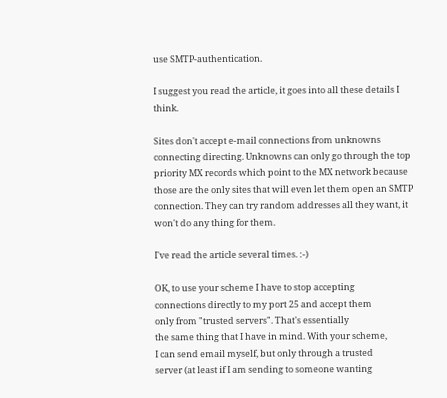use SMTP-authentication.

I suggest you read the article, it goes into all these details I think.

Sites don't accept e-mail connections from unknowns connecting directing. Unknowns can only go through the top priority MX records which point to the MX network because those are the only sites that will even let them open an SMTP connection. They can try random addresses all they want, it won't do any thing for them.

I've read the article several times. :-)

OK, to use your scheme I have to stop accepting
connections directly to my port 25 and accept them
only from "trusted servers". That's essentially
the same thing that I have in mind. With your scheme,
I can send email myself, but only through a trusted
server (at least if I am sending to someone wanting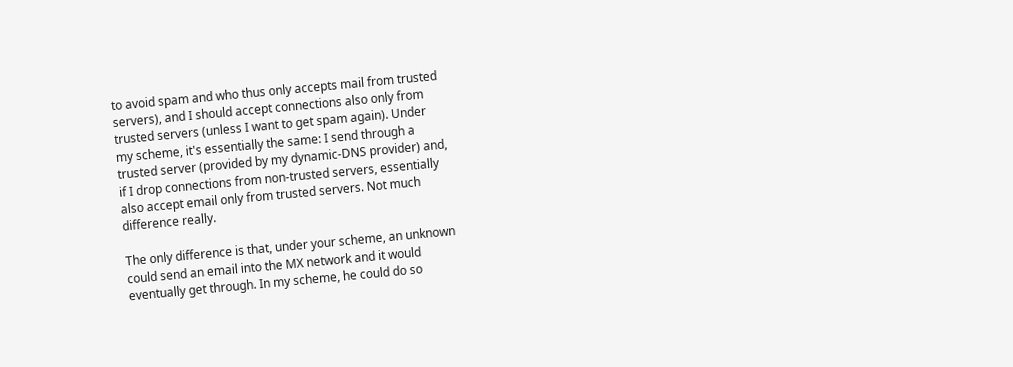to avoid spam and who thus only accepts mail from trusted
servers), and I should accept connections also only from
trusted servers (unless I want to get spam again). Under
my scheme, it's essentially the same: I send through a
trusted server (provided by my dynamic-DNS provider) and,
if I drop connections from non-trusted servers, essentially
also accept email only from trusted servers. Not much
difference really.

The only difference is that, under your scheme, an unknown
could send an email into the MX network and it would
eventually get through. In my scheme, he could do so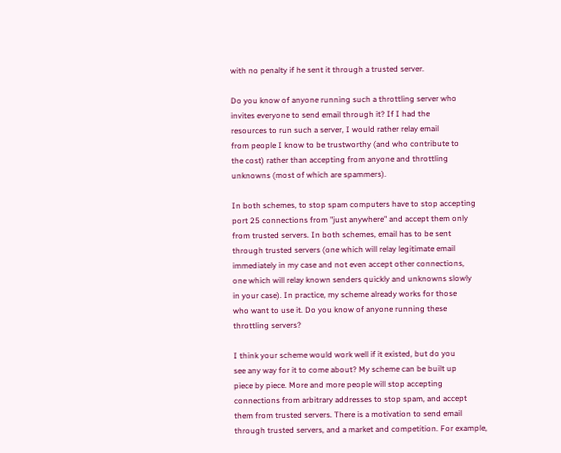with no penalty if he sent it through a trusted server.

Do you know of anyone running such a throttling server who
invites everyone to send email through it? If I had the
resources to run such a server, I would rather relay email
from people I know to be trustworthy (and who contribute to
the cost) rather than accepting from anyone and throttling
unknowns (most of which are spammers).

In both schemes, to stop spam computers have to stop accepting
port 25 connections from "just anywhere" and accept them only
from trusted servers. In both schemes, email has to be sent
through trusted servers (one which will relay legitimate email
immediately in my case and not even accept other connections,
one which will relay known senders quickly and unknowns slowly
in your case). In practice, my scheme already works for those
who want to use it. Do you know of anyone running these
throttling servers?

I think your scheme would work well if it existed, but do you
see any way for it to come about? My scheme can be built up
piece by piece. More and more people will stop accepting
connections from arbitrary addresses to stop spam, and accept
them from trusted servers. There is a motivation to send email
through trusted servers, and a market and competition. For example,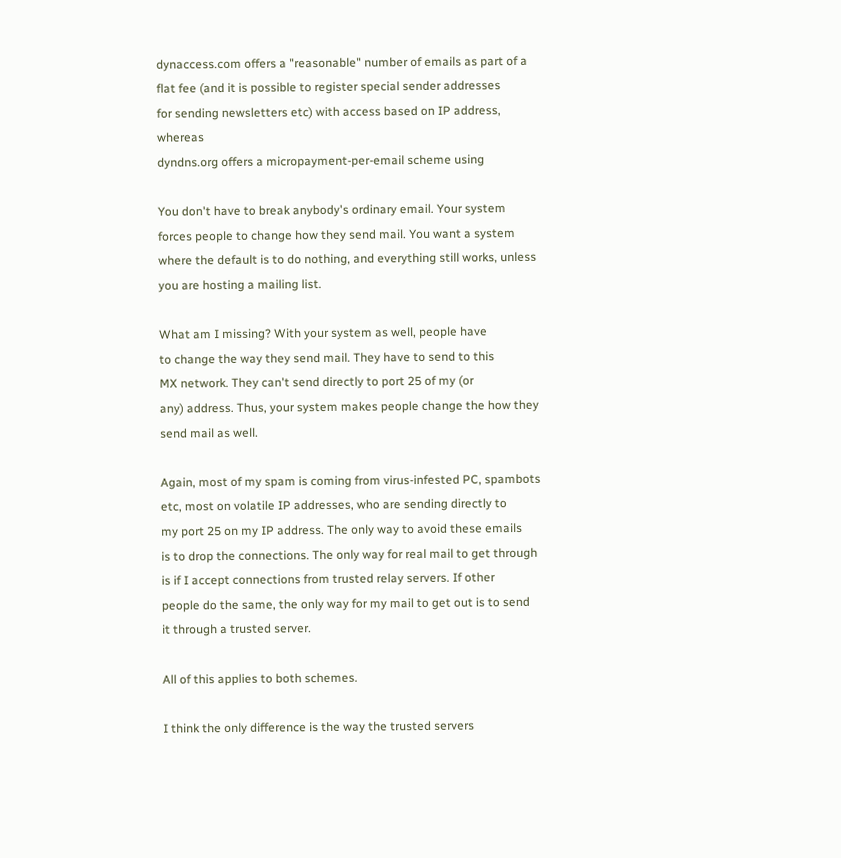dynaccess.com offers a "reasonable" number of emails as part of a
flat fee (and it is possible to register special sender addresses
for sending newsletters etc) with access based on IP address, whereas
dyndns.org offers a micropayment-per-email scheme using

You don't have to break anybody's ordinary email. Your system forces people to change how they send mail. You want a system where the default is to do nothing, and everything still works, unless you are hosting a mailing list.

What am I missing? With your system as well, people have
to change the way they send mail. They have to send to this
MX network. They can't send directly to port 25 of my (or
any) address. Thus, your system makes people change the how they
send mail as well.

Again, most of my spam is coming from virus-infested PC, spambots
etc, most on volatile IP addresses, who are sending directly to
my port 25 on my IP address. The only way to avoid these emails
is to drop the connections. The only way for real mail to get through
is if I accept connections from trusted relay servers. If other
people do the same, the only way for my mail to get out is to send
it through a trusted server.

All of this applies to both schemes.

I think the only difference is the way the trusted servers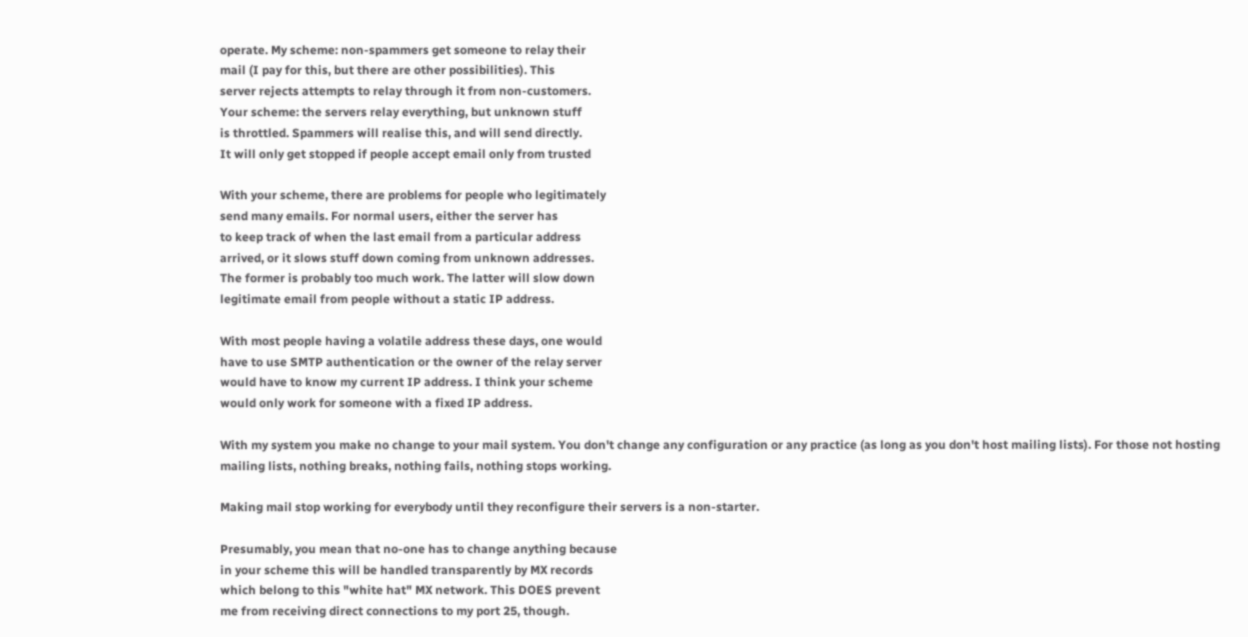operate. My scheme: non-spammers get someone to relay their
mail (I pay for this, but there are other possibilities). This
server rejects attempts to relay through it from non-customers.
Your scheme: the servers relay everything, but unknown stuff
is throttled. Spammers will realise this, and will send directly.
It will only get stopped if people accept email only from trusted

With your scheme, there are problems for people who legitimately
send many emails. For normal users, either the server has
to keep track of when the last email from a particular address
arrived, or it slows stuff down coming from unknown addresses.
The former is probably too much work. The latter will slow down
legitimate email from people without a static IP address.

With most people having a volatile address these days, one would
have to use SMTP authentication or the owner of the relay server
would have to know my current IP address. I think your scheme
would only work for someone with a fixed IP address.

With my system you make no change to your mail system. You don't change any configuration or any practice (as long as you don't host mailing lists). For those not hosting mailing lists, nothing breaks, nothing fails, nothing stops working.

Making mail stop working for everybody until they reconfigure their servers is a non-starter.

Presumably, you mean that no-one has to change anything because
in your scheme this will be handled transparently by MX records
which belong to this "white hat" MX network. This DOES prevent
me from receiving direct connections to my port 25, though.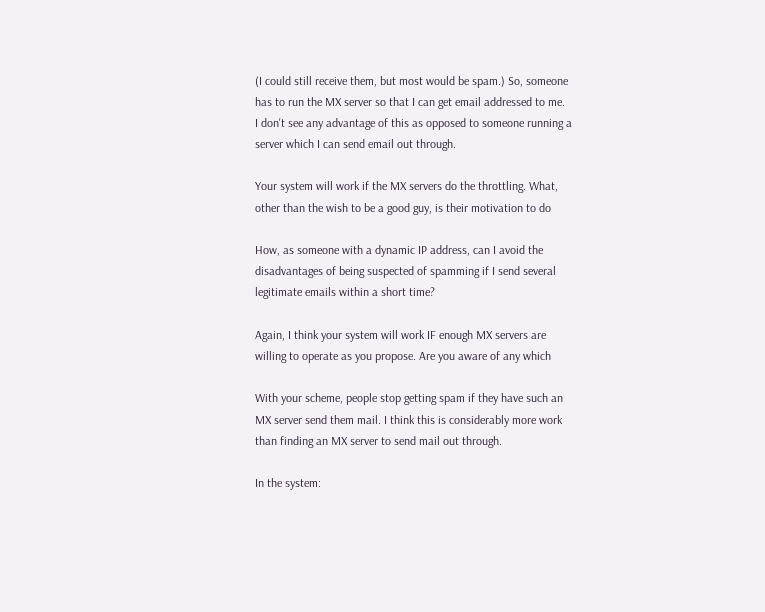(I could still receive them, but most would be spam.) So, someone
has to run the MX server so that I can get email addressed to me.
I don't see any advantage of this as opposed to someone running a
server which I can send email out through.

Your system will work if the MX servers do the throttling. What,
other than the wish to be a good guy, is their motivation to do

How, as someone with a dynamic IP address, can I avoid the
disadvantages of being suspected of spamming if I send several
legitimate emails within a short time?

Again, I think your system will work IF enough MX servers are
willing to operate as you propose. Are you aware of any which

With your scheme, people stop getting spam if they have such an
MX server send them mail. I think this is considerably more work
than finding an MX server to send mail out through.

In the system: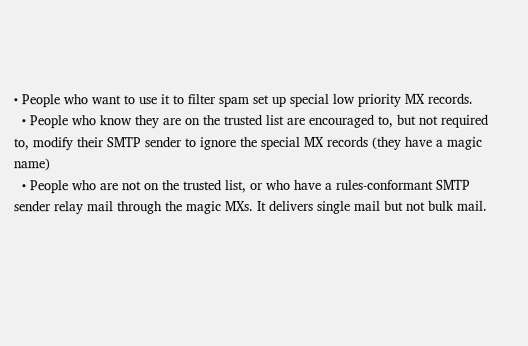• People who want to use it to filter spam set up special low priority MX records.
  • People who know they are on the trusted list are encouraged to, but not required to, modify their SMTP sender to ignore the special MX records (they have a magic name)
  • People who are not on the trusted list, or who have a rules-conformant SMTP sender relay mail through the magic MXs. It delivers single mail but not bulk mail.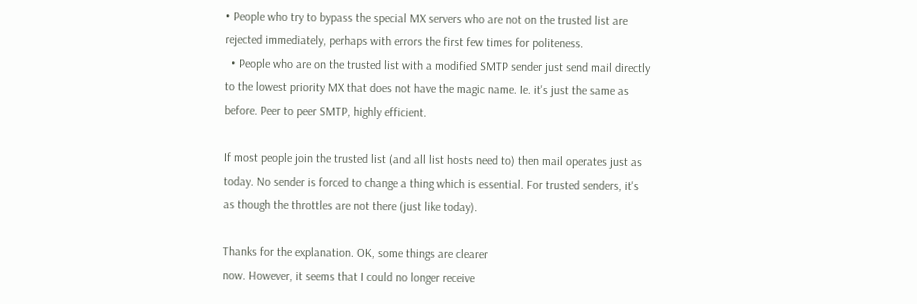• People who try to bypass the special MX servers who are not on the trusted list are rejected immediately, perhaps with errors the first few times for politeness.
  • People who are on the trusted list with a modified SMTP sender just send mail directly to the lowest priority MX that does not have the magic name. Ie. it's just the same as before. Peer to peer SMTP, highly efficient.

If most people join the trusted list (and all list hosts need to) then mail operates just as today. No sender is forced to change a thing which is essential. For trusted senders, it's as though the throttles are not there (just like today).

Thanks for the explanation. OK, some things are clearer
now. However, it seems that I could no longer receive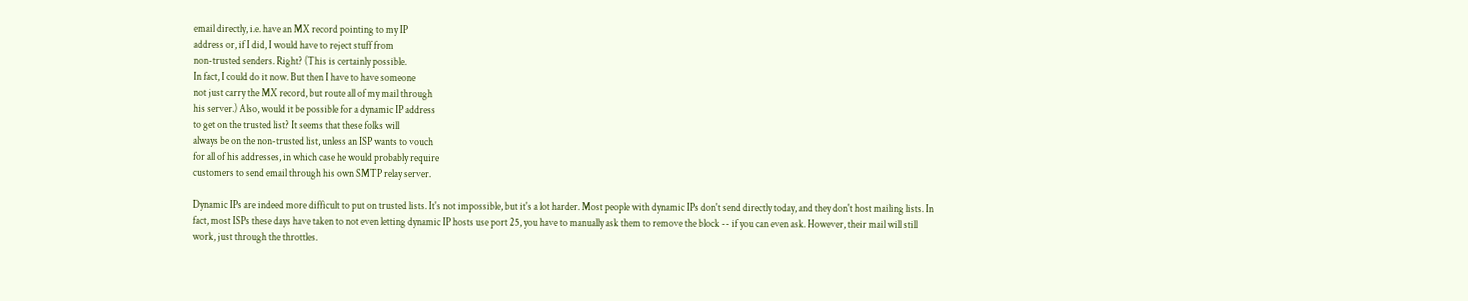email directly, i.e. have an MX record pointing to my IP
address or, if I did, I would have to reject stuff from
non-trusted senders. Right? (This is certainly possible.
In fact, I could do it now. But then I have to have someone
not just carry the MX record, but route all of my mail through
his server.) Also, would it be possible for a dynamic IP address
to get on the trusted list? It seems that these folks will
always be on the non-trusted list, unless an ISP wants to vouch
for all of his addresses, in which case he would probably require
customers to send email through his own SMTP relay server.

Dynamic IPs are indeed more difficult to put on trusted lists. It's not impossible, but it's a lot harder. Most people with dynamic IPs don't send directly today, and they don't host mailing lists. In fact, most ISPs these days have taken to not even letting dynamic IP hosts use port 25, you have to manually ask them to remove the block -- if you can even ask. However, their mail will still work, just through the throttles.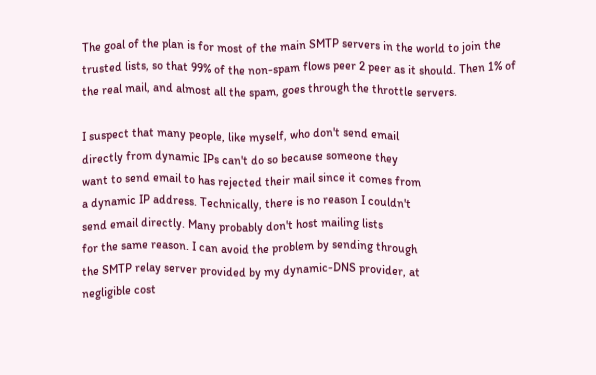The goal of the plan is for most of the main SMTP servers in the world to join the trusted lists, so that 99% of the non-spam flows peer 2 peer as it should. Then 1% of the real mail, and almost all the spam, goes through the throttle servers.

I suspect that many people, like myself, who don't send email
directly from dynamic IPs can't do so because someone they
want to send email to has rejected their mail since it comes from
a dynamic IP address. Technically, there is no reason I couldn't
send email directly. Many probably don't host mailing lists
for the same reason. I can avoid the problem by sending through
the SMTP relay server provided by my dynamic-DNS provider, at
negligible cost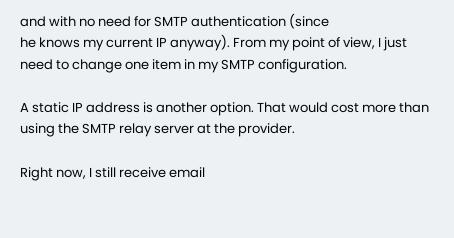and with no need for SMTP authentication (since
he knows my current IP anyway). From my point of view, I just
need to change one item in my SMTP configuration.

A static IP address is another option. That would cost more than
using the SMTP relay server at the provider.

Right now, I still receive email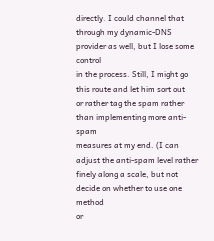directly. I could channel that
through my dynamic-DNS provider as well, but I lose some control
in the process. Still, I might go this route and let him sort out
or rather tag the spam rather than implementing more anti-spam
measures at my end. (I can adjust the anti-spam level rather
finely along a scale, but not decide on whether to use one method
or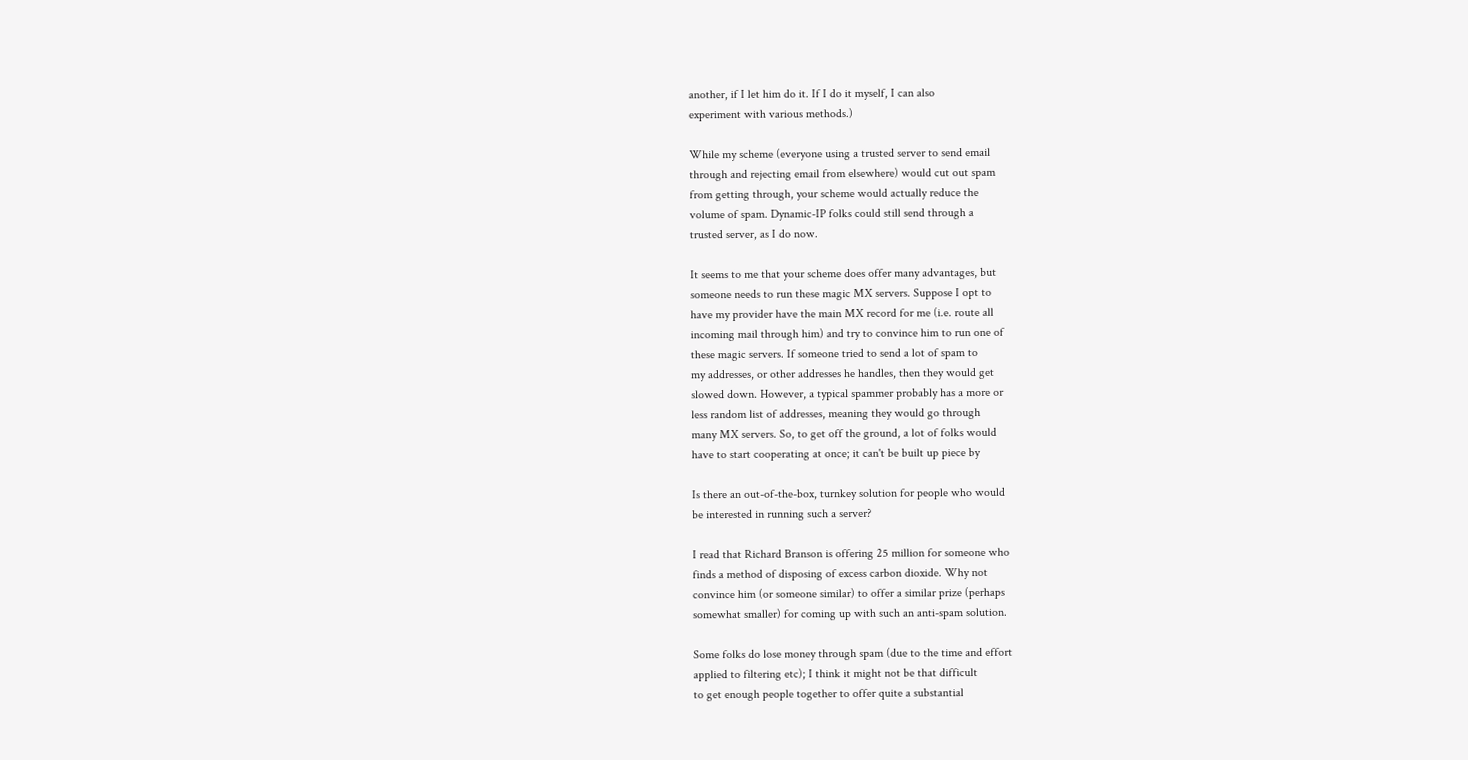another, if I let him do it. If I do it myself, I can also
experiment with various methods.)

While my scheme (everyone using a trusted server to send email
through and rejecting email from elsewhere) would cut out spam
from getting through, your scheme would actually reduce the
volume of spam. Dynamic-IP folks could still send through a
trusted server, as I do now.

It seems to me that your scheme does offer many advantages, but
someone needs to run these magic MX servers. Suppose I opt to
have my provider have the main MX record for me (i.e. route all
incoming mail through him) and try to convince him to run one of
these magic servers. If someone tried to send a lot of spam to
my addresses, or other addresses he handles, then they would get
slowed down. However, a typical spammer probably has a more or
less random list of addresses, meaning they would go through
many MX servers. So, to get off the ground, a lot of folks would
have to start cooperating at once; it can't be built up piece by

Is there an out-of-the-box, turnkey solution for people who would
be interested in running such a server?

I read that Richard Branson is offering 25 million for someone who
finds a method of disposing of excess carbon dioxide. Why not
convince him (or someone similar) to offer a similar prize (perhaps
somewhat smaller) for coming up with such an anti-spam solution.

Some folks do lose money through spam (due to the time and effort
applied to filtering etc); I think it might not be that difficult
to get enough people together to offer quite a substantial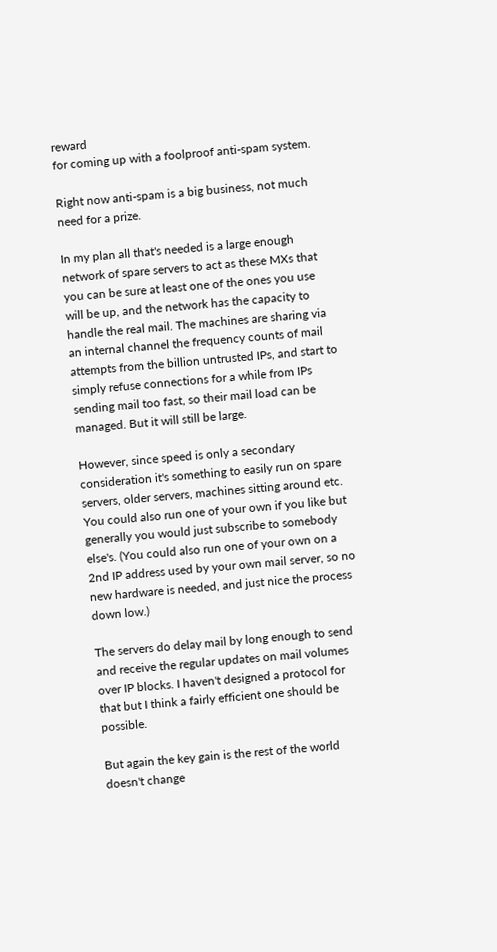reward
for coming up with a foolproof anti-spam system.

Right now anti-spam is a big business, not much need for a prize.

In my plan all that's needed is a large enough network of spare servers to act as these MXs that you can be sure at least one of the ones you use will be up, and the network has the capacity to handle the real mail. The machines are sharing via an internal channel the frequency counts of mail attempts from the billion untrusted IPs, and start to simply refuse connections for a while from IPs sending mail too fast, so their mail load can be managed. But it will still be large.

However, since speed is only a secondary consideration it's something to easily run on spare servers, older servers, machines sitting around etc. You could also run one of your own if you like but generally you would just subscribe to somebody else's. (You could also run one of your own on a 2nd IP address used by your own mail server, so no new hardware is needed, and just nice the process down low.)

The servers do delay mail by long enough to send and receive the regular updates on mail volumes over IP blocks. I haven't designed a protocol for that but I think a fairly efficient one should be possible.

But again the key gain is the rest of the world doesn't change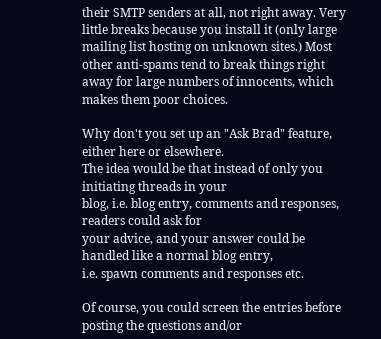their SMTP senders at all, not right away. Very little breaks because you install it (only large mailing list hosting on unknown sites.) Most other anti-spams tend to break things right away for large numbers of innocents, which makes them poor choices.

Why don't you set up an "Ask Brad" feature, either here or elsewhere.
The idea would be that instead of only you initiating threads in your
blog, i.e. blog entry, comments and responses, readers could ask for
your advice, and your answer could be handled like a normal blog entry,
i.e. spawn comments and responses etc.

Of course, you could screen the entries before posting the questions and/or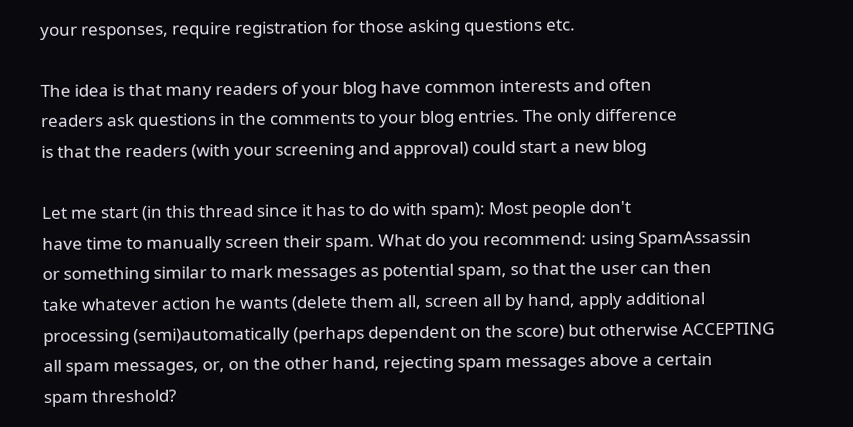your responses, require registration for those asking questions etc.

The idea is that many readers of your blog have common interests and often
readers ask questions in the comments to your blog entries. The only difference
is that the readers (with your screening and approval) could start a new blog

Let me start (in this thread since it has to do with spam): Most people don't
have time to manually screen their spam. What do you recommend: using SpamAssassin
or something similar to mark messages as potential spam, so that the user can then
take whatever action he wants (delete them all, screen all by hand, apply additional
processing (semi)automatically (perhaps dependent on the score) but otherwise ACCEPTING
all spam messages, or, on the other hand, rejecting spam messages above a certain
spam threshold?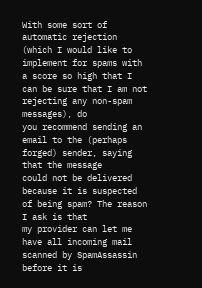With some sort of automatic rejection (which I would like to implement for spams with
a score so high that I can be sure that I am not rejecting any non-spam messages), do
you recommend sending an email to the (perhaps forged) sender, saying that the message
could not be delivered because it is suspected of being spam? The reason I ask is that
my provider can let me have all incoming mail scanned by SpamAssassin before it is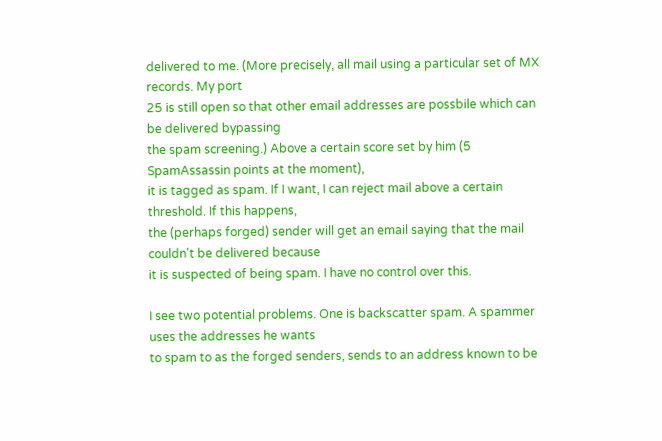delivered to me. (More precisely, all mail using a particular set of MX records. My port
25 is still open so that other email addresses are possbile which can be delivered bypassing
the spam screening.) Above a certain score set by him (5 SpamAssassin points at the moment),
it is tagged as spam. If I want, I can reject mail above a certain threshold. If this happens,
the (perhaps forged) sender will get an email saying that the mail couldn't be delivered because
it is suspected of being spam. I have no control over this.

I see two potential problems. One is backscatter spam. A spammer uses the addresses he wants
to spam to as the forged senders, sends to an address known to be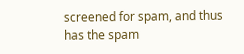screened for spam, and thus
has the spam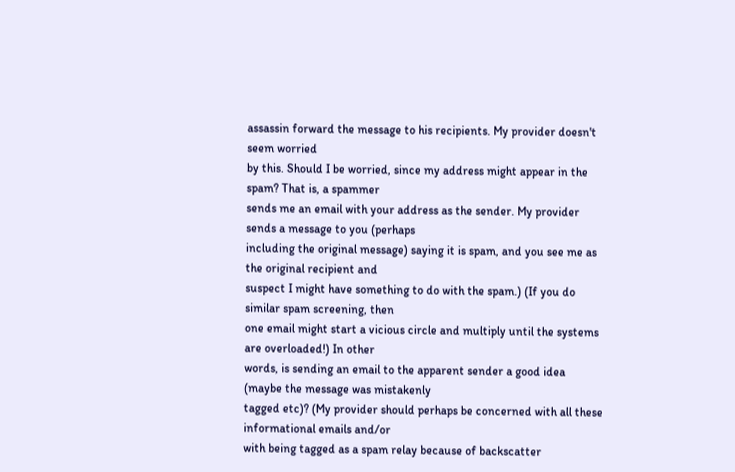assassin forward the message to his recipients. My provider doesn't seem worried
by this. Should I be worried, since my address might appear in the spam? That is, a spammer
sends me an email with your address as the sender. My provider sends a message to you (perhaps
including the original message) saying it is spam, and you see me as the original recipient and
suspect I might have something to do with the spam.) (If you do similar spam screening, then
one email might start a vicious circle and multiply until the systems are overloaded!) In other
words, is sending an email to the apparent sender a good idea (maybe the message was mistakenly
tagged etc)? (My provider should perhaps be concerned with all these informational emails and/or
with being tagged as a spam relay because of backscatter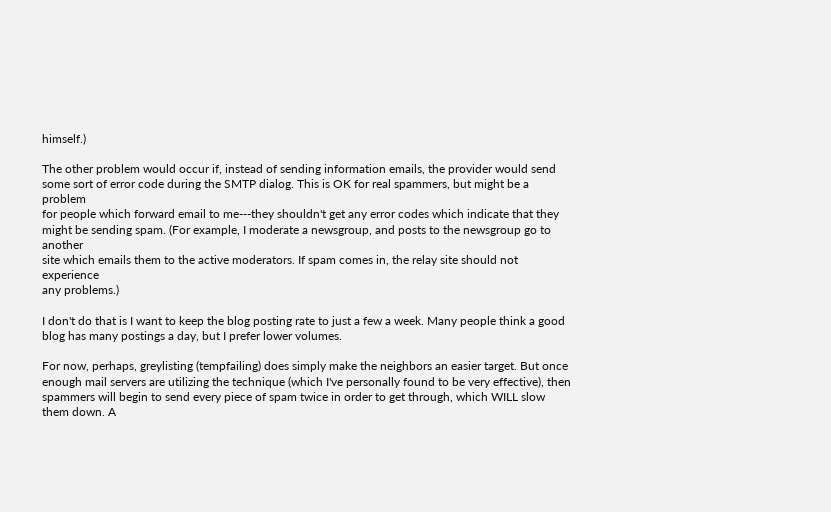himself.)

The other problem would occur if, instead of sending information emails, the provider would send
some sort of error code during the SMTP dialog. This is OK for real spammers, but might be a problem
for people which forward email to me---they shouldn't get any error codes which indicate that they
might be sending spam. (For example, I moderate a newsgroup, and posts to the newsgroup go to another
site which emails them to the active moderators. If spam comes in, the relay site should not experience
any problems.)

I don't do that is I want to keep the blog posting rate to just a few a week. Many people think a good blog has many postings a day, but I prefer lower volumes.

For now, perhaps, greylisting (tempfailing) does simply make the neighbors an easier target. But once enough mail servers are utilizing the technique (which I've personally found to be very effective), then spammers will begin to send every piece of spam twice in order to get through, which WILL slow them down. A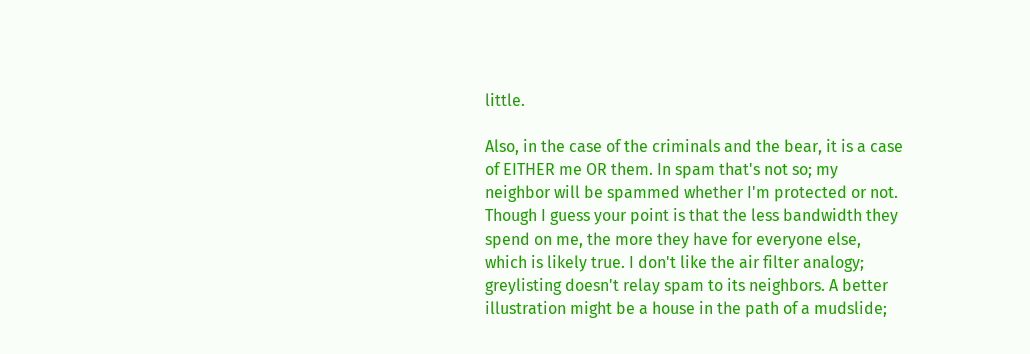little.

Also, in the case of the criminals and the bear, it is a case of EITHER me OR them. In spam that's not so; my neighbor will be spammed whether I'm protected or not. Though I guess your point is that the less bandwidth they spend on me, the more they have for everyone else, which is likely true. I don't like the air filter analogy; greylisting doesn't relay spam to its neighbors. A better illustration might be a house in the path of a mudslide;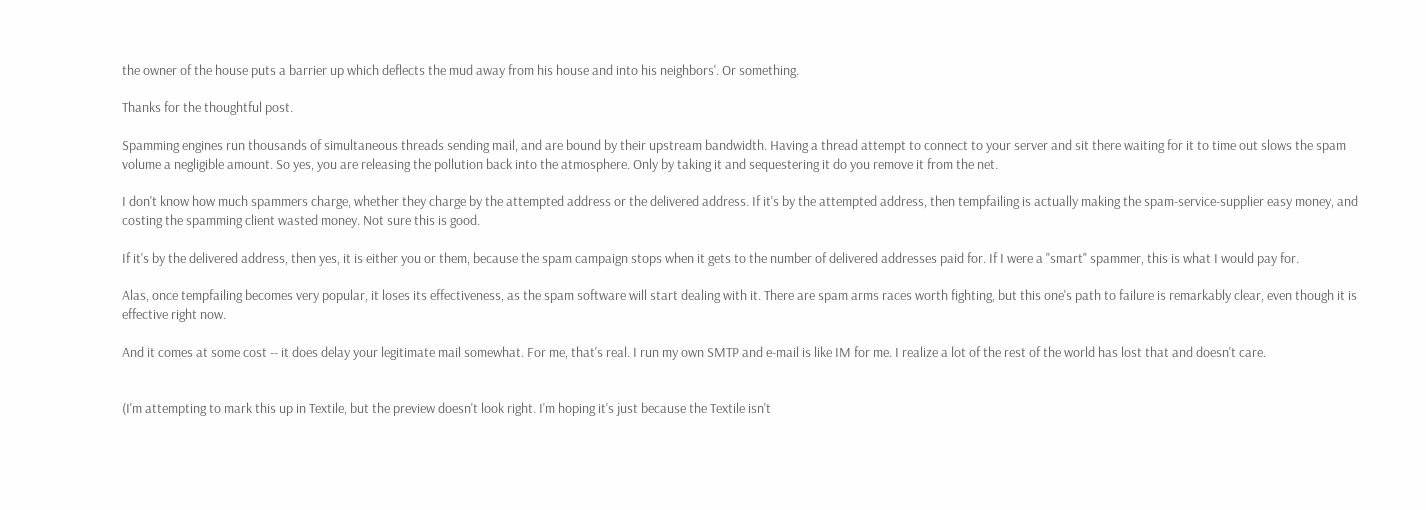the owner of the house puts a barrier up which deflects the mud away from his house and into his neighbors'. Or something.

Thanks for the thoughtful post.

Spamming engines run thousands of simultaneous threads sending mail, and are bound by their upstream bandwidth. Having a thread attempt to connect to your server and sit there waiting for it to time out slows the spam volume a negligible amount. So yes, you are releasing the pollution back into the atmosphere. Only by taking it and sequestering it do you remove it from the net.

I don't know how much spammers charge, whether they charge by the attempted address or the delivered address. If it's by the attempted address, then tempfailing is actually making the spam-service-supplier easy money, and costing the spamming client wasted money. Not sure this is good.

If it's by the delivered address, then yes, it is either you or them, because the spam campaign stops when it gets to the number of delivered addresses paid for. If I were a "smart" spammer, this is what I would pay for.

Alas, once tempfailing becomes very popular, it loses its effectiveness, as the spam software will start dealing with it. There are spam arms races worth fighting, but this one's path to failure is remarkably clear, even though it is effective right now.

And it comes at some cost -- it does delay your legitimate mail somewhat. For me, that's real. I run my own SMTP and e-mail is like IM for me. I realize a lot of the rest of the world has lost that and doesn't care.


(I'm attempting to mark this up in Textile, but the preview doesn't look right. I'm hoping it's just because the Textile isn't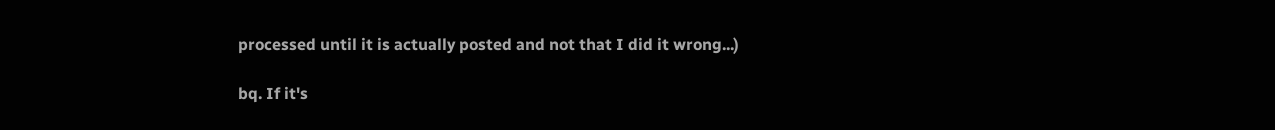processed until it is actually posted and not that I did it wrong...)

bq. If it's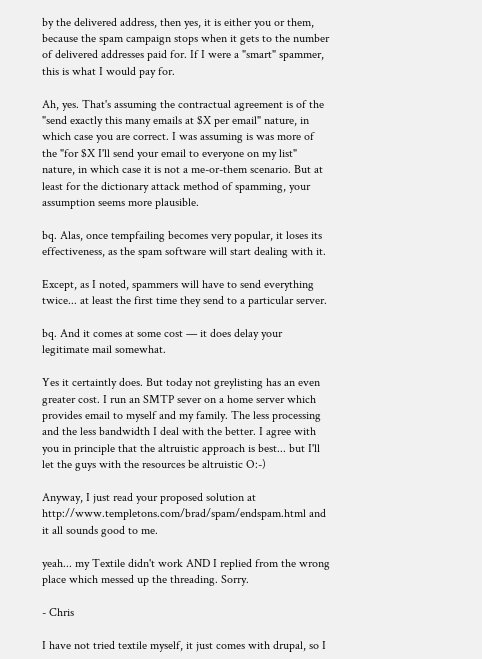by the delivered address, then yes, it is either you or them, because the spam campaign stops when it gets to the number of delivered addresses paid for. If I were a "smart" spammer, this is what I would pay for.

Ah, yes. That's assuming the contractual agreement is of the "send exactly this many emails at $X per email" nature, in which case you are correct. I was assuming is was more of the "for $X I'll send your email to everyone on my list" nature, in which case it is not a me-or-them scenario. But at least for the dictionary attack method of spamming, your assumption seems more plausible.

bq. Alas, once tempfailing becomes very popular, it loses its effectiveness, as the spam software will start dealing with it.

Except, as I noted, spammers will have to send everything twice... at least the first time they send to a particular server.

bq. And it comes at some cost — it does delay your legitimate mail somewhat.

Yes it certaintly does. But today not greylisting has an even greater cost. I run an SMTP sever on a home server which provides email to myself and my family. The less processing and the less bandwidth I deal with the better. I agree with you in principle that the altruistic approach is best... but I'll let the guys with the resources be altruistic O:-)

Anyway, I just read your proposed solution at http://www.templetons.com/brad/spam/endspam.html and it all sounds good to me.

yeah... my Textile didn't work AND I replied from the wrong place which messed up the threading. Sorry.

- Chris

I have not tried textile myself, it just comes with drupal, so I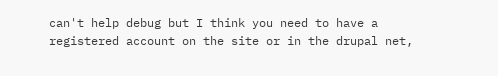can't help debug but I think you need to have a registered account on the site or in the drupal net,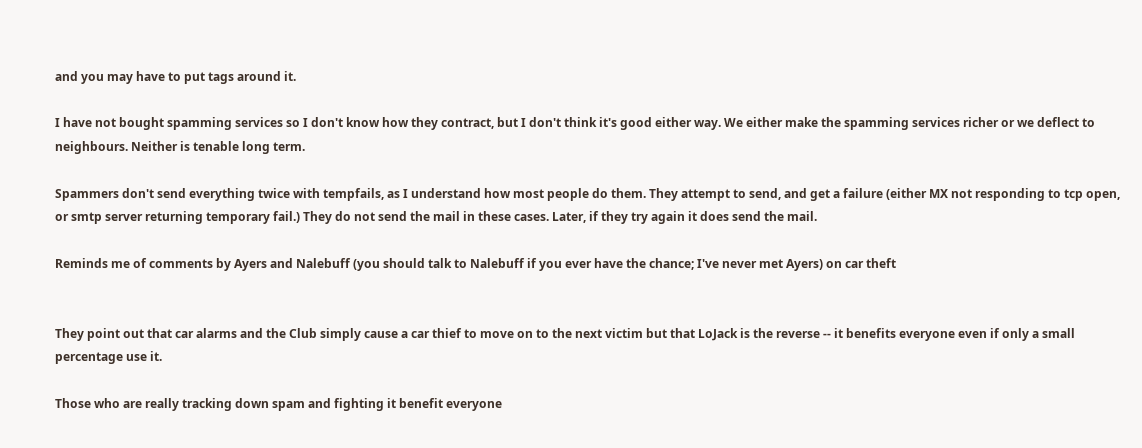and you may have to put tags around it.

I have not bought spamming services so I don't know how they contract, but I don't think it's good either way. We either make the spamming services richer or we deflect to neighbours. Neither is tenable long term.

Spammers don't send everything twice with tempfails, as I understand how most people do them. They attempt to send, and get a failure (either MX not responding to tcp open, or smtp server returning temporary fail.) They do not send the mail in these cases. Later, if they try again it does send the mail.

Reminds me of comments by Ayers and Nalebuff (you should talk to Nalebuff if you ever have the chance; I've never met Ayers) on car theft


They point out that car alarms and the Club simply cause a car thief to move on to the next victim but that LoJack is the reverse -- it benefits everyone even if only a small percentage use it.

Those who are really tracking down spam and fighting it benefit everyone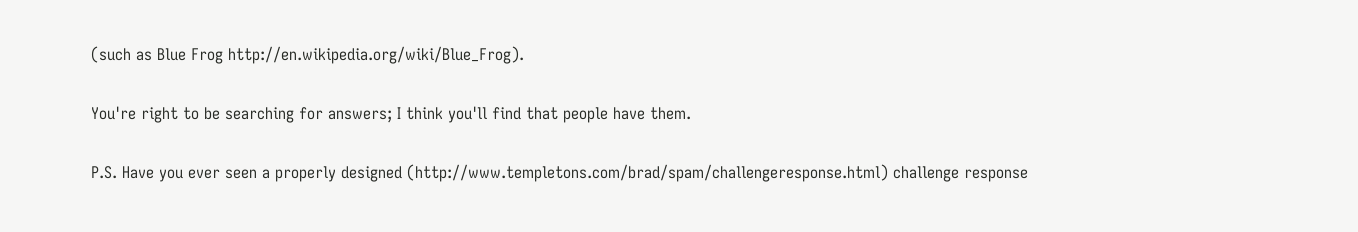(such as Blue Frog http://en.wikipedia.org/wiki/Blue_Frog).

You're right to be searching for answers; I think you'll find that people have them.

P.S. Have you ever seen a properly designed (http://www.templetons.com/brad/spam/challengeresponse.html) challenge response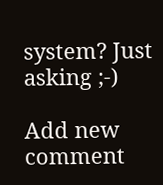system? Just asking ;-)

Add new comment